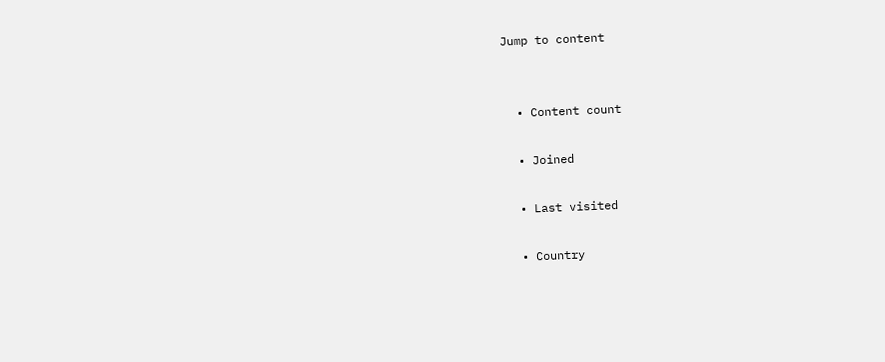Jump to content


  • Content count

  • Joined

  • Last visited

  • Country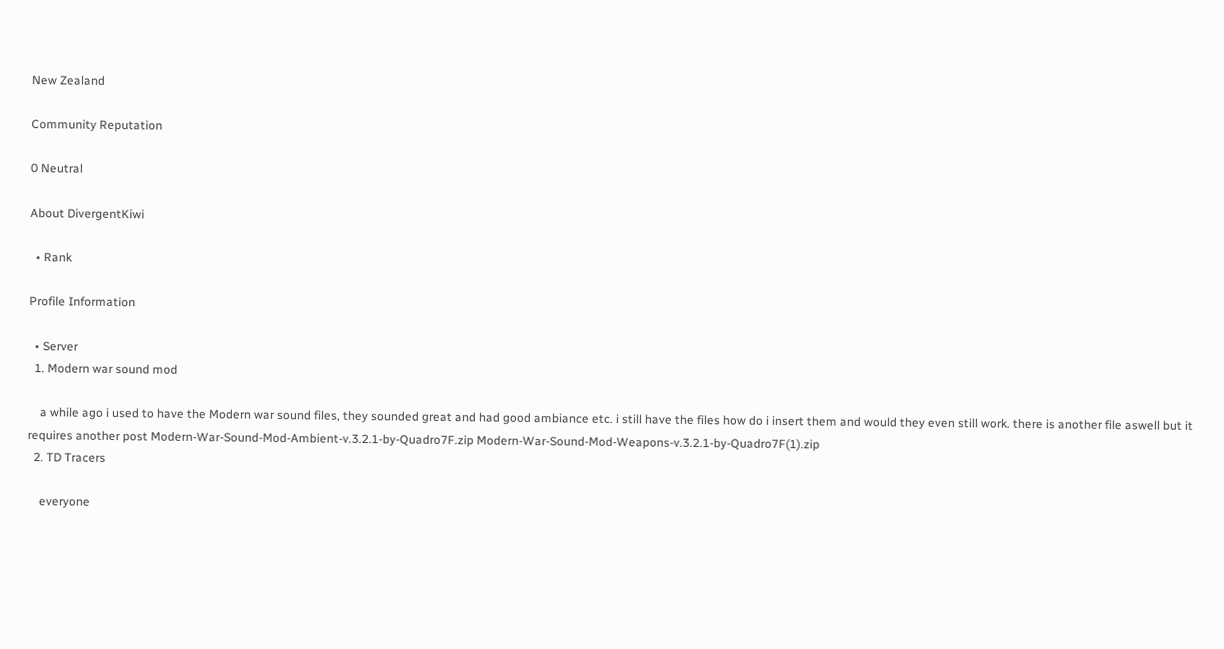New Zealand

Community Reputation

0 Neutral

About DivergentKiwi

  • Rank

Profile Information

  • Server
  1. Modern war sound mod

    a while ago i used to have the Modern war sound files, they sounded great and had good ambiance etc. i still have the files how do i insert them and would they even still work. there is another file aswell but it requires another post Modern-War-Sound-Mod-Ambient-v.3.2.1-by-Quadro7F.zip Modern-War-Sound-Mod-Weapons-v.3.2.1-by-Quadro7F(1).zip
  2. TD Tracers

    everyone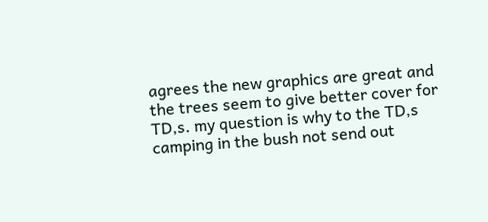agrees the new graphics are great and the trees seem to give better cover for TD,s. my question is why to the TD,s camping in the bush not send out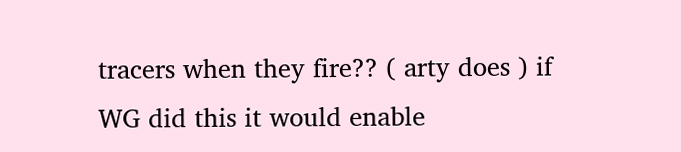tracers when they fire?? ( arty does ) if WG did this it would enable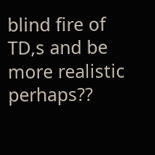blind fire of TD,s and be more realistic perhaps??